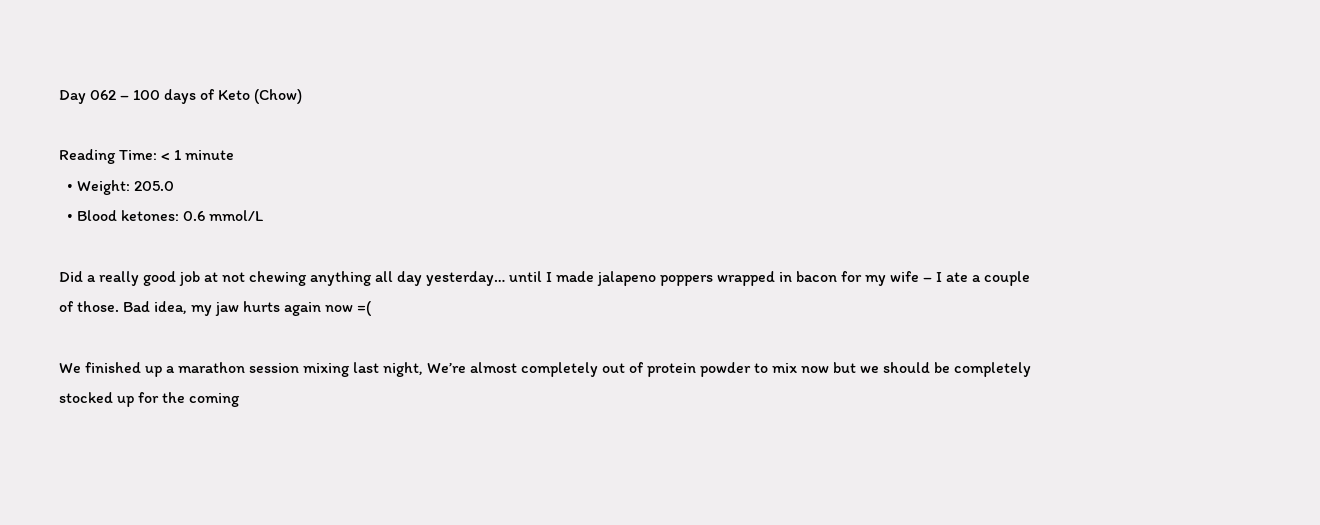Day 062 – 100 days of Keto (Chow)

Reading Time: < 1 minute
  • Weight: 205.0
  • Blood ketones: 0.6 mmol/L

Did a really good job at not chewing anything all day yesterday… until I made jalapeno poppers wrapped in bacon for my wife – I ate a couple of those. Bad idea, my jaw hurts again now =(

We finished up a marathon session mixing last night, We’re almost completely out of protein powder to mix now but we should be completely stocked up for the coming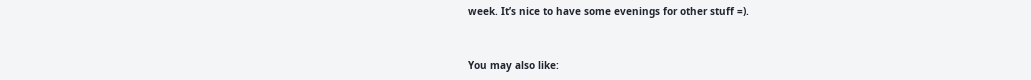week. It’s nice to have some evenings for other stuff =).


You may also like: